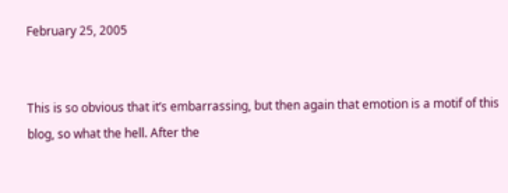February 25, 2005


This is so obvious that it’s embarrassing, but then again that emotion is a motif of this blog, so what the hell. After the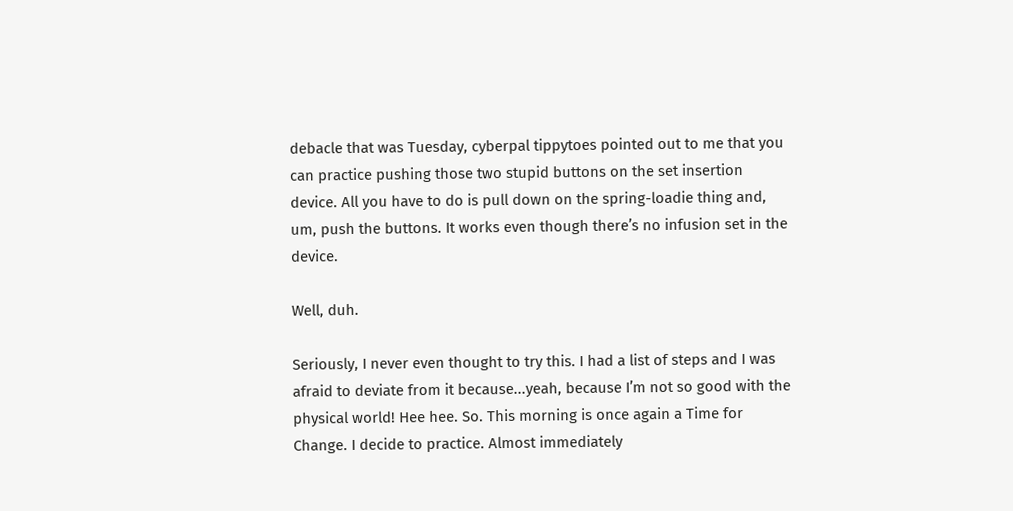debacle that was Tuesday, cyberpal tippytoes pointed out to me that you can practice pushing those two stupid buttons on the set insertion device. All you have to do is pull down on the spring-loadie thing and, um, push the buttons. It works even though there’s no infusion set in the device.

Well, duh.

Seriously, I never even thought to try this. I had a list of steps and I was afraid to deviate from it because...yeah, because I’m not so good with the physical world! Hee hee. So. This morning is once again a Time for Change. I decide to practice. Almost immediately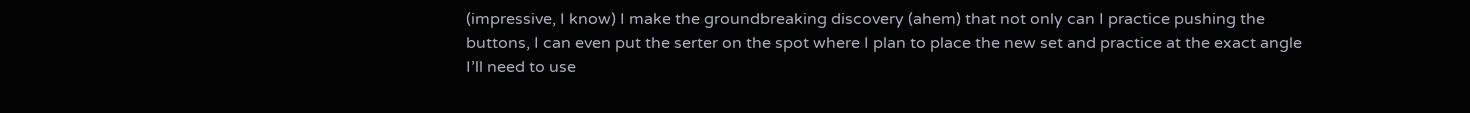(impressive, I know) I make the groundbreaking discovery (ahem) that not only can I practice pushing the buttons, I can even put the serter on the spot where I plan to place the new set and practice at the exact angle I’ll need to use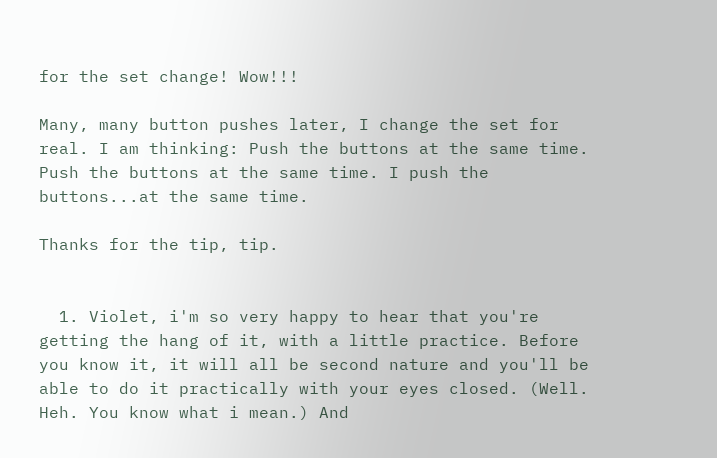for the set change! Wow!!!

Many, many button pushes later, I change the set for real. I am thinking: Push the buttons at the same time. Push the buttons at the same time. I push the buttons...at the same time.

Thanks for the tip, tip.


  1. Violet, i'm so very happy to hear that you're getting the hang of it, with a little practice. Before you know it, it will all be second nature and you'll be able to do it practically with your eyes closed. (Well. Heh. You know what i mean.) And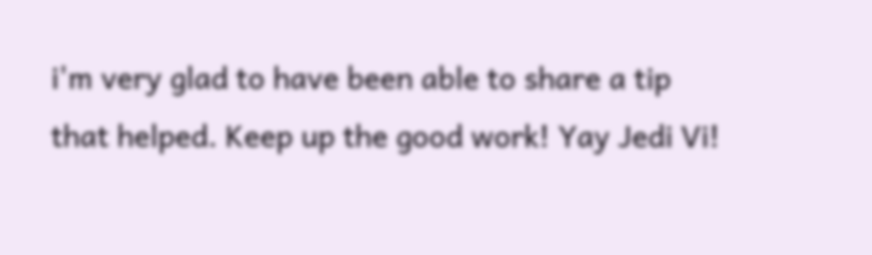i'm very glad to have been able to share a tip that helped. Keep up the good work! Yay Jedi Vi!